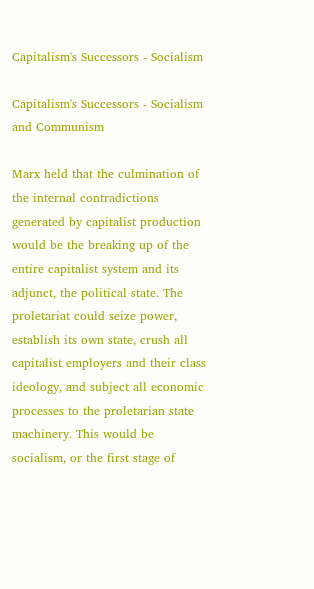Capitalism's Successors - Socialism

Capitalism's Successors - Socialism and Communism

Marx held that the culmination of the internal contradictions generated by capitalist production would be the breaking up of the entire capitalist system and its adjunct, the political state. The proletariat could seize power, establish its own state, crush all capitalist employers and their class ideology, and subject all economic processes to the proletarian state machinery. This would be socialism, or the first stage of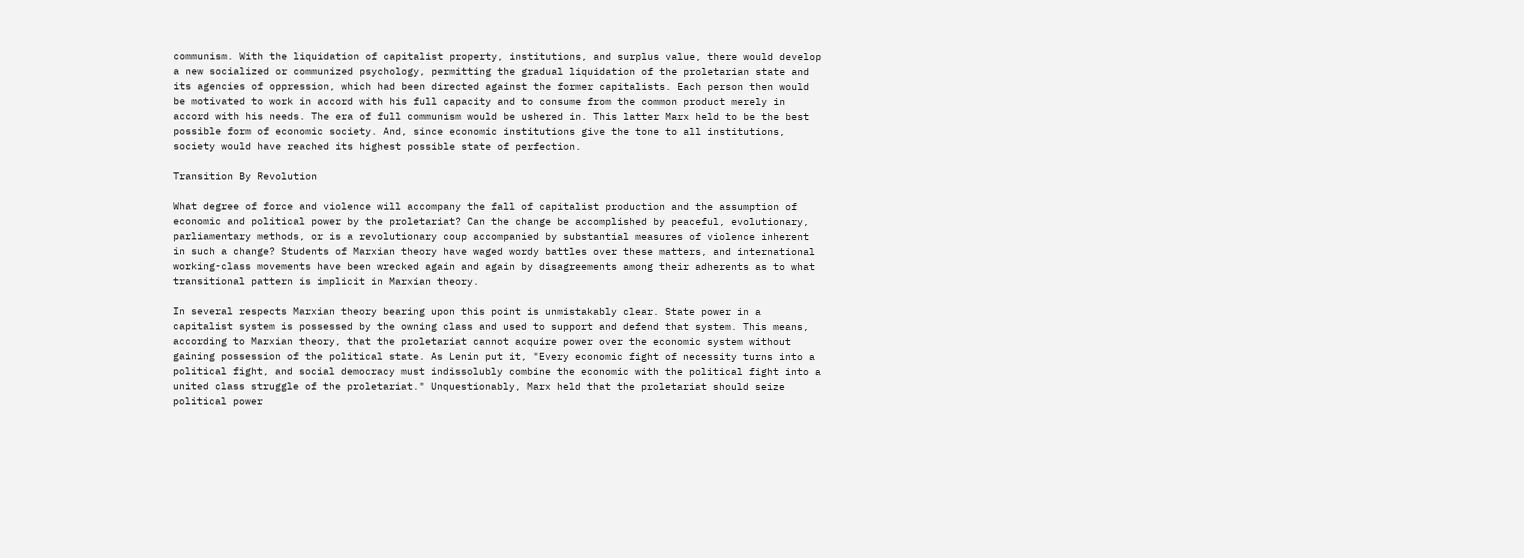communism. With the liquidation of capitalist property, institutions, and surplus value, there would develop a new socialized or communized psychology, permitting the gradual liquidation of the proletarian state and its agencies of oppression, which had been directed against the former capitalists. Each person then would be motivated to work in accord with his full capacity and to consume from the common product merely in accord with his needs. The era of full communism would be ushered in. This latter Marx held to be the best possible form of economic society. And, since economic institutions give the tone to all institutions, society would have reached its highest possible state of perfection.

Transition By Revolution

What degree of force and violence will accompany the fall of capitalist production and the assumption of economic and political power by the proletariat? Can the change be accomplished by peaceful, evolutionary, parliamentary methods, or is a revolutionary coup accompanied by substantial measures of violence inherent in such a change? Students of Marxian theory have waged wordy battles over these matters, and international working-class movements have been wrecked again and again by disagreements among their adherents as to what transitional pattern is implicit in Marxian theory.

In several respects Marxian theory bearing upon this point is unmistakably clear. State power in a capitalist system is possessed by the owning class and used to support and defend that system. This means, according to Marxian theory, that the proletariat cannot acquire power over the economic system without gaining possession of the political state. As Lenin put it, "Every economic fight of necessity turns into a political fight, and social democracy must indissolubly combine the economic with the political fight into a united class struggle of the proletariat." Unquestionably, Marx held that the proletariat should seize political power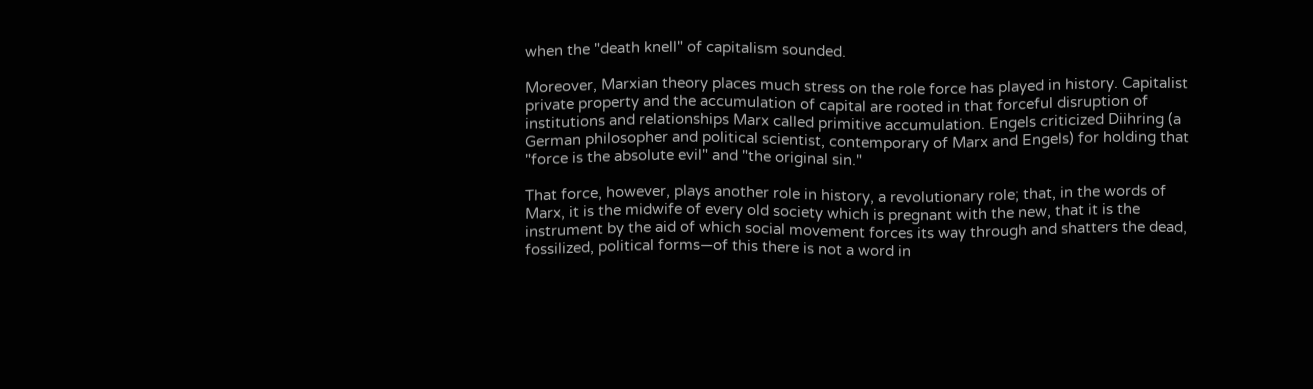when the "death knell" of capitalism sounded.

Moreover, Marxian theory places much stress on the role force has played in history. Capitalist private property and the accumulation of capital are rooted in that forceful disruption of institutions and relationships Marx called primitive accumulation. Engels criticized Diihring (a German philosopher and political scientist, contemporary of Marx and Engels) for holding that "force is the absolute evil" and "the original sin."

That force, however, plays another role in history, a revolutionary role; that, in the words of Marx, it is the midwife of every old society which is pregnant with the new, that it is the instrument by the aid of which social movement forces its way through and shatters the dead, fossilized, political forms—of this there is not a word in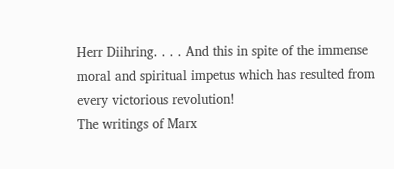Herr Diihring. . . . And this in spite of the immense moral and spiritual impetus which has resulted from every victorious revolution!
The writings of Marx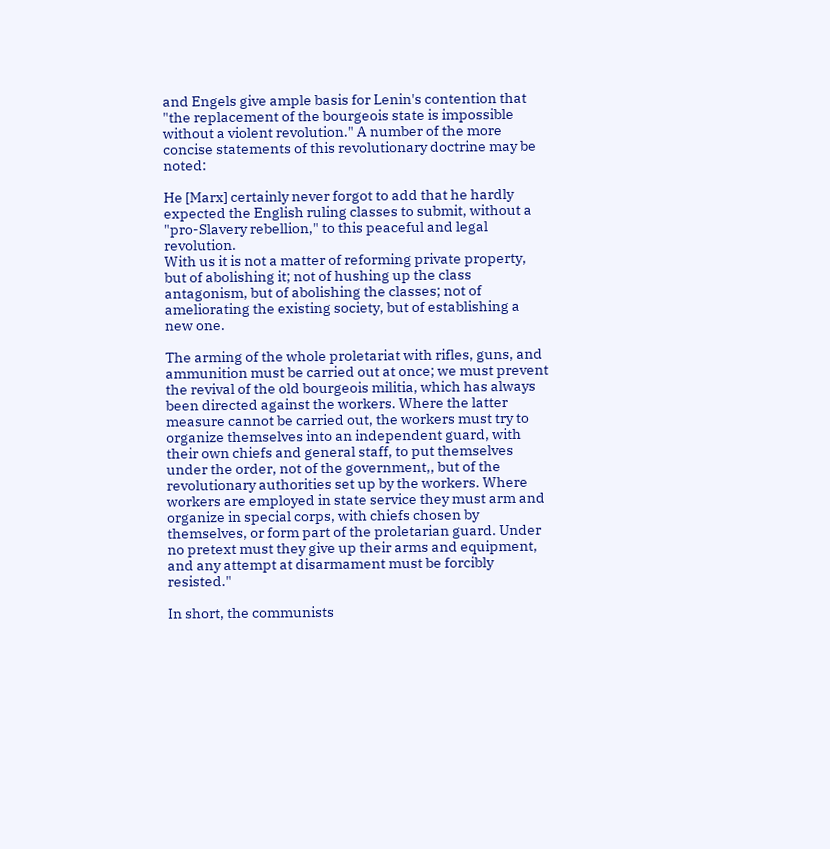and Engels give ample basis for Lenin's contention that "the replacement of the bourgeois state is impossible without a violent revolution." A number of the more concise statements of this revolutionary doctrine may be noted:

He [Marx] certainly never forgot to add that he hardly expected the English ruling classes to submit, without a "pro-Slavery rebellion," to this peaceful and legal revolution.
With us it is not a matter of reforming private property, but of abolishing it; not of hushing up the class antagonism, but of abolishing the classes; not of ameliorating the existing society, but of establishing a new one.

The arming of the whole proletariat with rifles, guns, and ammunition must be carried out at once; we must prevent the revival of the old bourgeois militia, which has always been directed against the workers. Where the latter measure cannot be carried out, the workers must try to organize themselves into an independent guard, with their own chiefs and general staff, to put themselves under the order, not of the government,, but of the revolutionary authorities set up by the workers. Where workers are employed in state service they must arm and organize in special corps, with chiefs chosen by themselves, or form part of the proletarian guard. Under no pretext must they give up their arms and equipment, and any attempt at disarmament must be forcibly resisted."

In short, the communists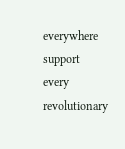everywhere support every revolutionary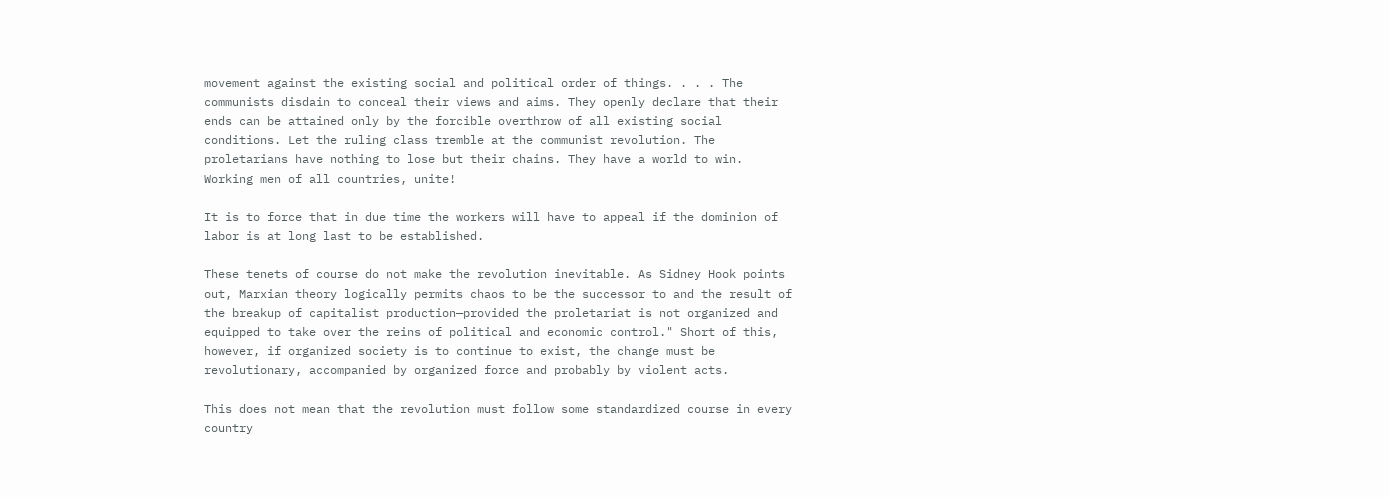movement against the existing social and political order of things. . . . The communists disdain to conceal their views and aims. They openly declare that their ends can be attained only by the forcible overthrow of all existing social conditions. Let the ruling class tremble at the communist revolution. The proletarians have nothing to lose but their chains. They have a world to win. Working men of all countries, unite!

It is to force that in due time the workers will have to appeal if the dominion of labor is at long last to be established.

These tenets of course do not make the revolution inevitable. As Sidney Hook points out, Marxian theory logically permits chaos to be the successor to and the result of the breakup of capitalist production—provided the proletariat is not organized and equipped to take over the reins of political and economic control." Short of this, however, if organized society is to continue to exist, the change must be revolutionary, accompanied by organized force and probably by violent acts.

This does not mean that the revolution must follow some standardized course in every country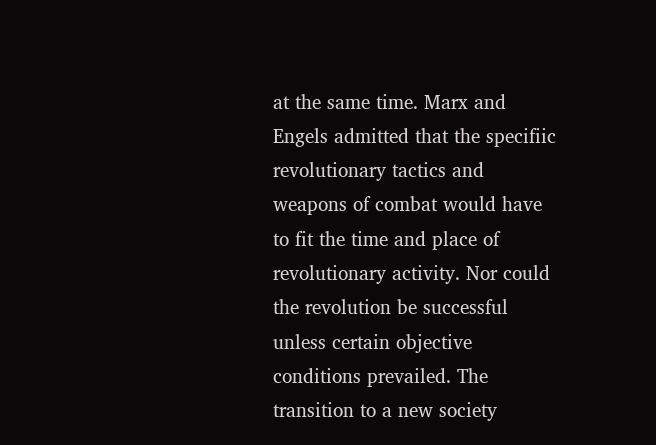at the same time. Marx and Engels admitted that the specifiic revolutionary tactics and weapons of combat would have to fit the time and place of revolutionary activity. Nor could the revolution be successful unless certain objective conditions prevailed. The transition to a new society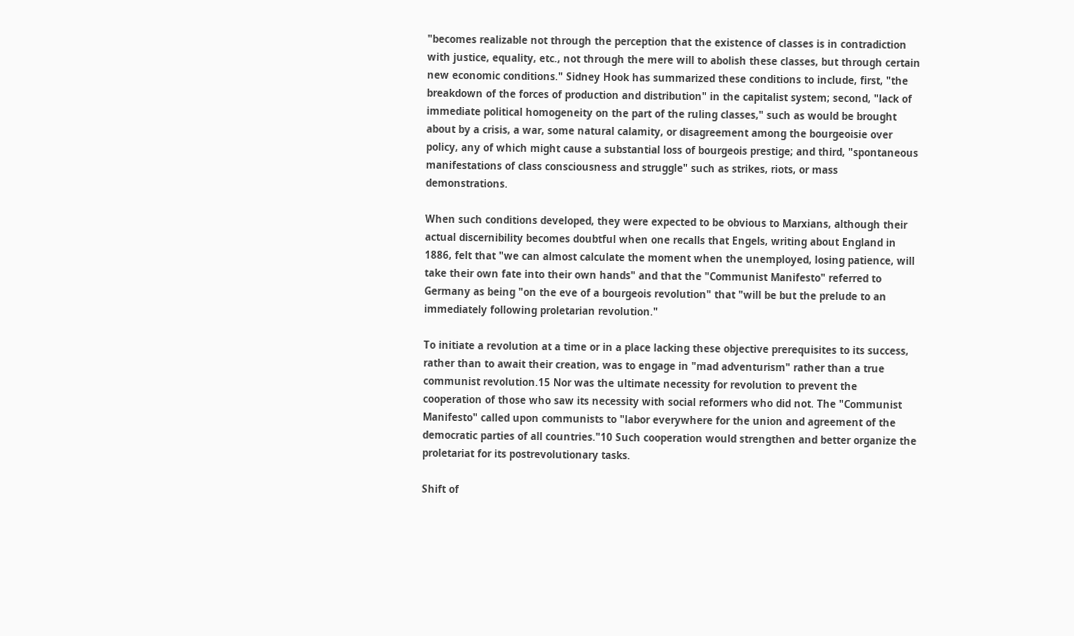"becomes realizable not through the perception that the existence of classes is in contradiction with justice, equality, etc., not through the mere will to abolish these classes, but through certain new economic conditions." Sidney Hook has summarized these conditions to include, first, "the breakdown of the forces of production and distribution" in the capitalist system; second, "lack of immediate political homogeneity on the part of the ruling classes," such as would be brought about by a crisis, a war, some natural calamity, or disagreement among the bourgeoisie over policy, any of which might cause a substantial loss of bourgeois prestige; and third, "spontaneous manifestations of class consciousness and struggle" such as strikes, riots, or mass demonstrations.

When such conditions developed, they were expected to be obvious to Marxians, although their actual discernibility becomes doubtful when one recalls that Engels, writing about England in 1886, felt that "we can almost calculate the moment when the unemployed, losing patience, will take their own fate into their own hands" and that the "Communist Manifesto" referred to Germany as being "on the eve of a bourgeois revolution" that "will be but the prelude to an immediately following proletarian revolution."

To initiate a revolution at a time or in a place lacking these objective prerequisites to its success, rather than to await their creation, was to engage in "mad adventurism" rather than a true communist revolution.15 Nor was the ultimate necessity for revolution to prevent the cooperation of those who saw its necessity with social reformers who did not. The "Communist Manifesto" called upon communists to "labor everywhere for the union and agreement of the democratic parties of all countries."10 Such cooperation would strengthen and better organize the proletariat for its postrevolutionary tasks.

Shift of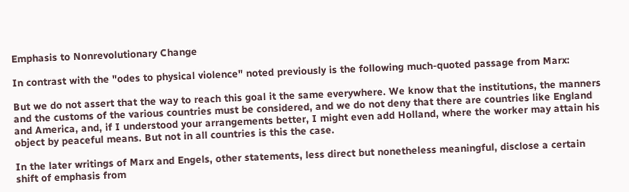Emphasis to Nonrevolutionary Change

In contrast with the "odes to physical violence" noted previously is the following much-quoted passage from Marx:

But we do not assert that the way to reach this goal it the same everywhere. We know that the institutions, the manners and the customs of the various countries must be considered, and we do not deny that there are countries like England and America, and, if I understood your arrangements better, I might even add Holland, where the worker may attain his object by peaceful means. But not in all countries is this the case.

In the later writings of Marx and Engels, other statements, less direct but nonetheless meaningful, disclose a certain shift of emphasis from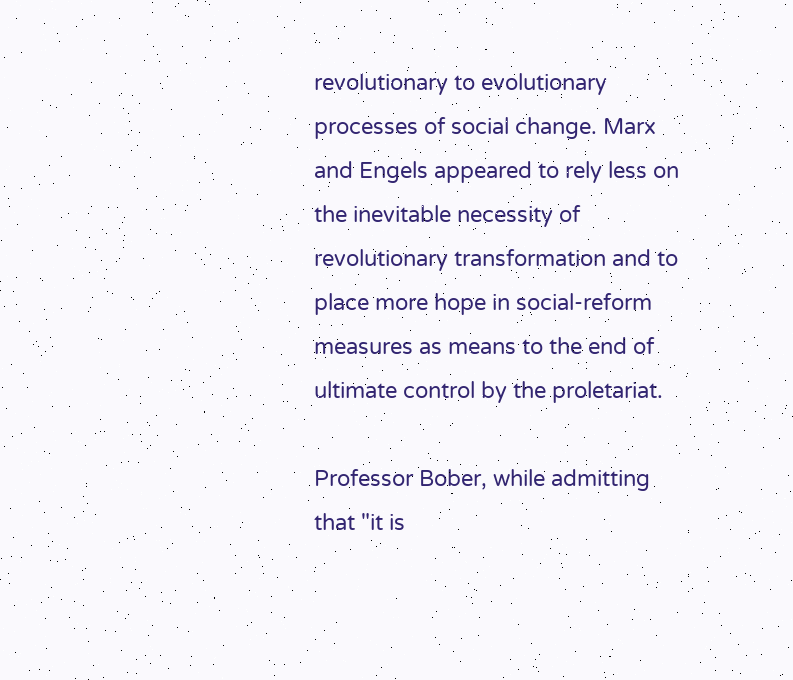revolutionary to evolutionary processes of social change. Marx and Engels appeared to rely less on the inevitable necessity of revolutionary transformation and to place more hope in social-reform measures as means to the end of ultimate control by the proletariat.

Professor Bober, while admitting that "it is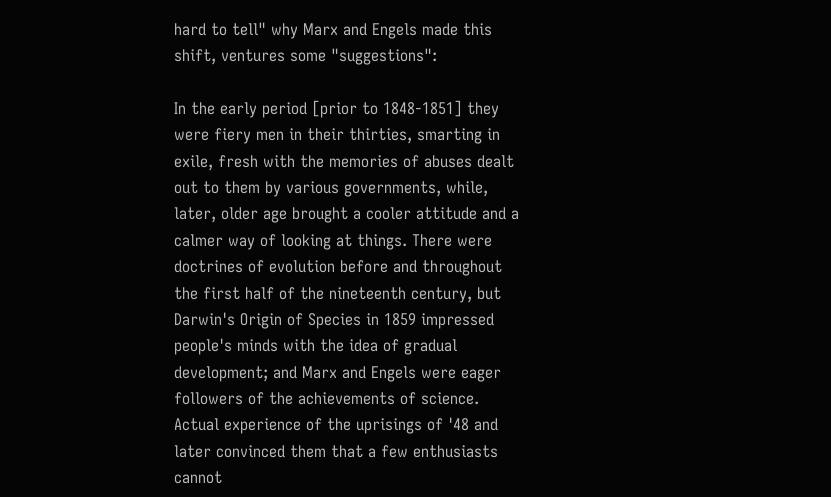hard to tell" why Marx and Engels made this shift, ventures some "suggestions":

In the early period [prior to 1848-1851] they were fiery men in their thirties, smarting in exile, fresh with the memories of abuses dealt out to them by various governments, while, later, older age brought a cooler attitude and a calmer way of looking at things. There were doctrines of evolution before and throughout the first half of the nineteenth century, but Darwin's Origin of Species in 1859 impressed people's minds with the idea of gradual development; and Marx and Engels were eager followers of the achievements of science. Actual experience of the uprisings of '48 and later convinced them that a few enthusiasts cannot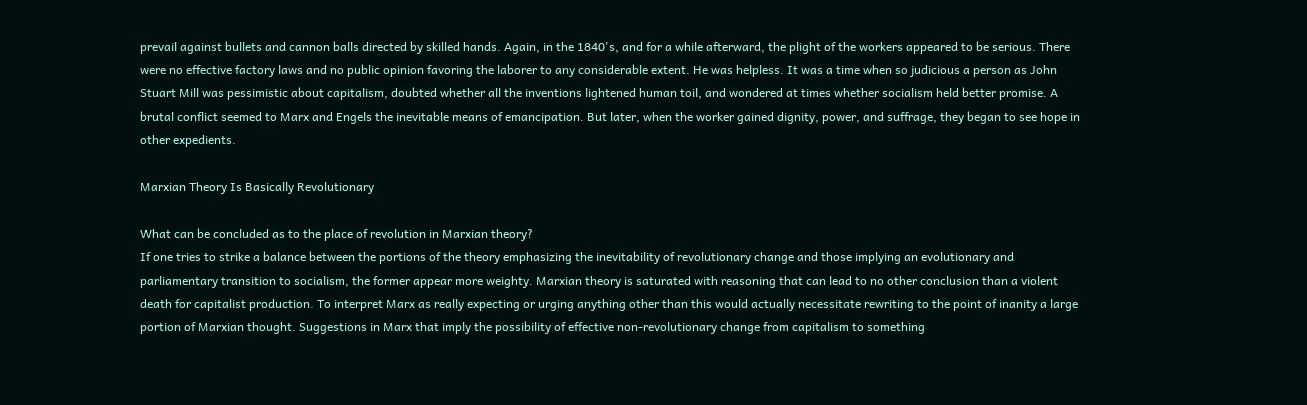prevail against bullets and cannon balls directed by skilled hands. Again, in the 1840's, and for a while afterward, the plight of the workers appeared to be serious. There were no effective factory laws and no public opinion favoring the laborer to any considerable extent. He was helpless. It was a time when so judicious a person as John Stuart Mill was pessimistic about capitalism, doubted whether all the inventions lightened human toil, and wondered at times whether socialism held better promise. A brutal conflict seemed to Marx and Engels the inevitable means of emancipation. But later, when the worker gained dignity, power, and suffrage, they began to see hope in other expedients.

Marxian Theory Is Basically Revolutionary

What can be concluded as to the place of revolution in Marxian theory?
If one tries to strike a balance between the portions of the theory emphasizing the inevitability of revolutionary change and those implying an evolutionary and parliamentary transition to socialism, the former appear more weighty. Marxian theory is saturated with reasoning that can lead to no other conclusion than a violent death for capitalist production. To interpret Marx as really expecting or urging anything other than this would actually necessitate rewriting to the point of inanity a large portion of Marxian thought. Suggestions in Marx that imply the possibility of effective non-revolutionary change from capitalism to something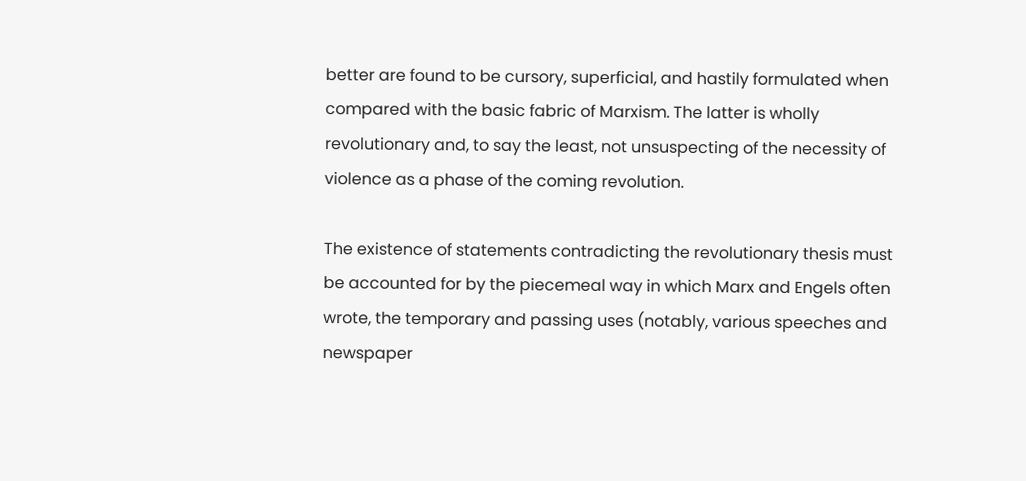better are found to be cursory, superficial, and hastily formulated when compared with the basic fabric of Marxism. The latter is wholly revolutionary and, to say the least, not unsuspecting of the necessity of violence as a phase of the coming revolution.

The existence of statements contradicting the revolutionary thesis must be accounted for by the piecemeal way in which Marx and Engels often wrote, the temporary and passing uses (notably, various speeches and newspaper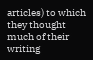articles) to which they thought much of their writing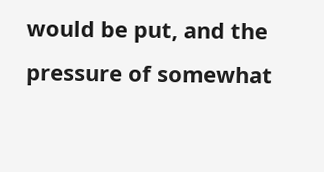would be put, and the pressure of somewhat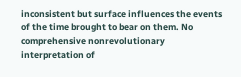inconsistent but surface influences the events of the time brought to bear on them. No comprehensive nonrevolutionary interpretation of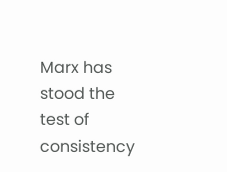Marx has stood the test of consistency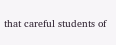that careful students of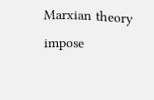Marxian theory impose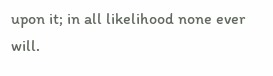upon it; in all likelihood none ever will.